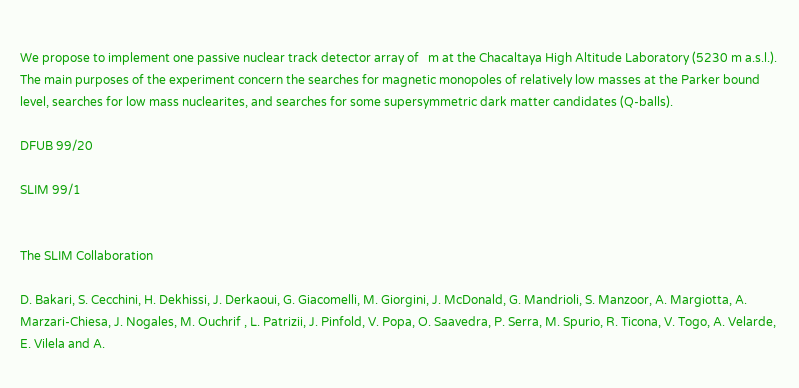We propose to implement one passive nuclear track detector array of   m at the Chacaltaya High Altitude Laboratory (5230 m a.s.l.). The main purposes of the experiment concern the searches for magnetic monopoles of relatively low masses at the Parker bound level, searches for low mass nuclearites, and searches for some supersymmetric dark matter candidates (Q-balls).

DFUB 99/20

SLIM 99/1


The SLIM Collaboration

D. Bakari, S. Cecchini, H. Dekhissi, J. Derkaoui, G. Giacomelli, M. Giorgini, J. McDonald, G. Mandrioli, S. Manzoor, A. Margiotta, A. Marzari-Chiesa, J. Nogales, M. Ouchrif , L. Patrizii, J. Pinfold, V. Popa, O. Saavedra, P. Serra, M. Spurio, R. Ticona, V. Togo, A. Velarde, E. Vilela and A.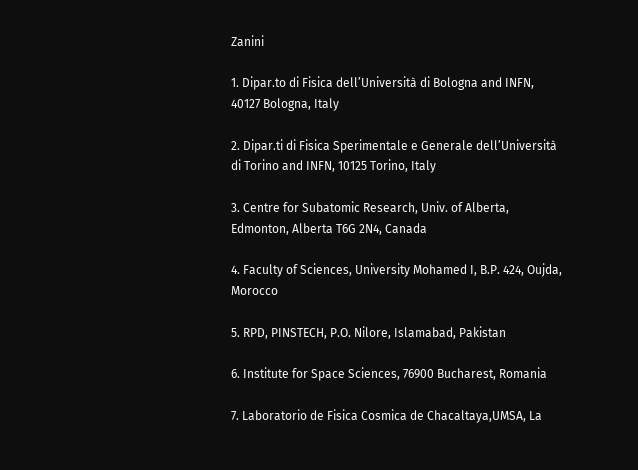Zanini

1. Dipar.to di Fisica dell’Università di Bologna and INFN, 40127 Bologna, Italy

2. Dipar.ti di Fisica Sperimentale e Generale dell’Università di Torino and INFN, 10125 Torino, Italy

3. Centre for Subatomic Research, Univ. of Alberta, Edmonton, Alberta T6G 2N4, Canada

4. Faculty of Sciences, University Mohamed I, B.P. 424, Oujda, Morocco

5. RPD, PINSTECH, P.O. Nilore, Islamabad, Pakistan

6. Institute for Space Sciences, 76900 Bucharest, Romania

7. Laboratorio de Fisica Cosmica de Chacaltaya,UMSA, La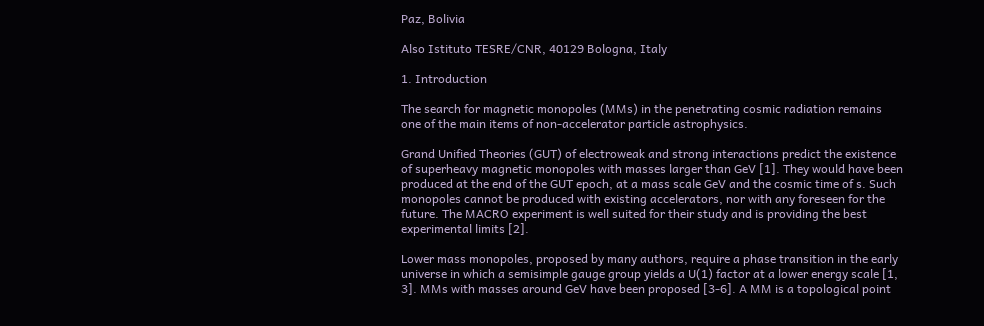Paz, Bolivia

Also Istituto TESRE/CNR, 40129 Bologna, Italy

1. Introduction

The search for magnetic monopoles (MMs) in the penetrating cosmic radiation remains one of the main items of non-accelerator particle astrophysics.

Grand Unified Theories (GUT) of electroweak and strong interactions predict the existence of superheavy magnetic monopoles with masses larger than GeV [1]. They would have been produced at the end of the GUT epoch, at a mass scale GeV and the cosmic time of s. Such monopoles cannot be produced with existing accelerators, nor with any foreseen for the future. The MACRO experiment is well suited for their study and is providing the best experimental limits [2].

Lower mass monopoles, proposed by many authors, require a phase transition in the early universe in which a semisimple gauge group yields a U(1) factor at a lower energy scale [1, 3]. MMs with masses around GeV have been proposed [3-6]. A MM is a topological point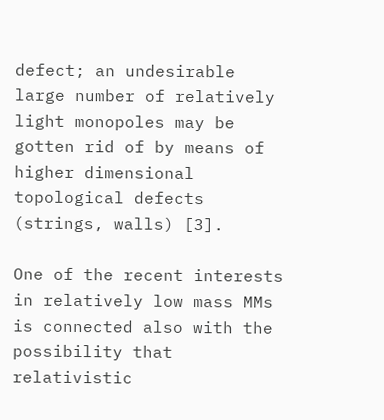defect; an undesirable large number of relatively light monopoles may be gotten rid of by means of higher dimensional topological defects (strings, walls) [3].

One of the recent interests in relatively low mass MMs is connected also with the possibility that relativistic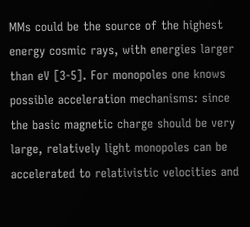MMs could be the source of the highest energy cosmic rays, with energies larger than eV [3-5]. For monopoles one knows possible acceleration mechanisms: since the basic magnetic charge should be very large, relatively light monopoles can be accelerated to relativistic velocities and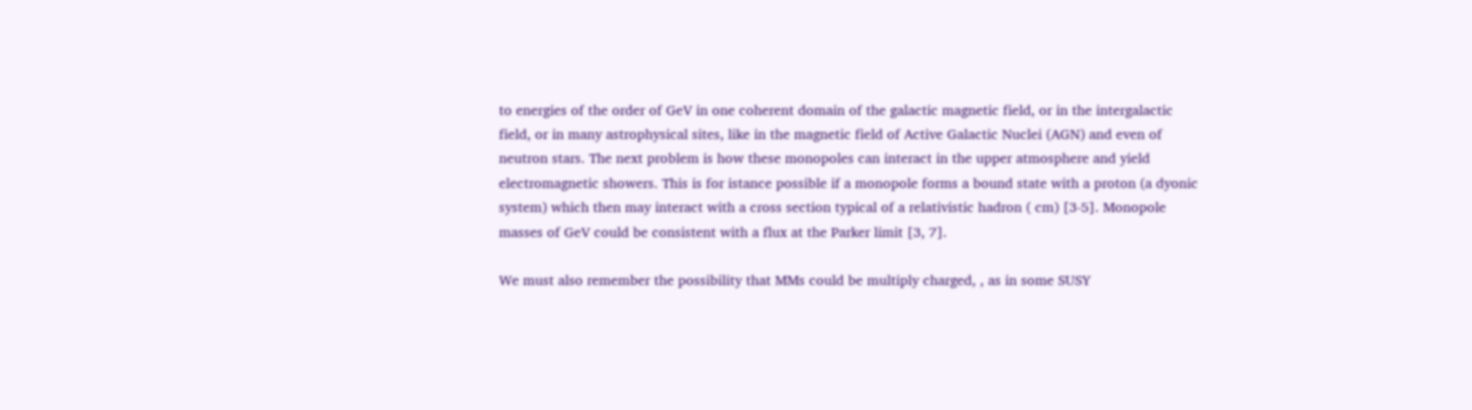to energies of the order of GeV in one coherent domain of the galactic magnetic field, or in the intergalactic field, or in many astrophysical sites, like in the magnetic field of Active Galactic Nuclei (AGN) and even of neutron stars. The next problem is how these monopoles can interact in the upper atmosphere and yield electromagnetic showers. This is for istance possible if a monopole forms a bound state with a proton (a dyonic system) which then may interact with a cross section typical of a relativistic hadron ( cm) [3-5]. Monopole masses of GeV could be consistent with a flux at the Parker limit [3, 7].

We must also remember the possibility that MMs could be multiply charged, , as in some SUSY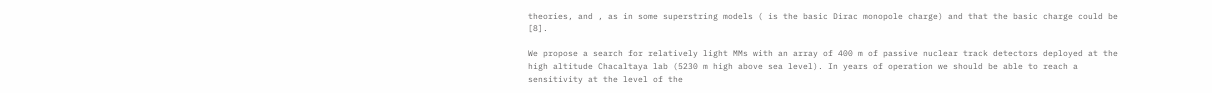theories, and , as in some superstring models ( is the basic Dirac monopole charge) and that the basic charge could be [8].

We propose a search for relatively light MMs with an array of 400 m of passive nuclear track detectors deployed at the high altitude Chacaltaya lab (5230 m high above sea level). In years of operation we should be able to reach a sensitivity at the level of the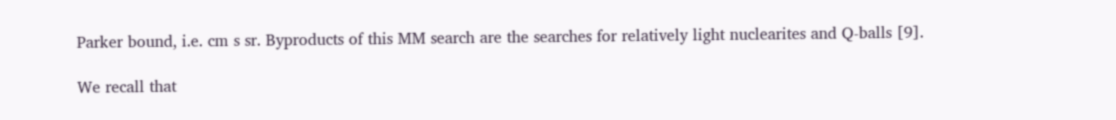Parker bound, i.e. cm s sr. Byproducts of this MM search are the searches for relatively light nuclearites and Q-balls [9].

We recall that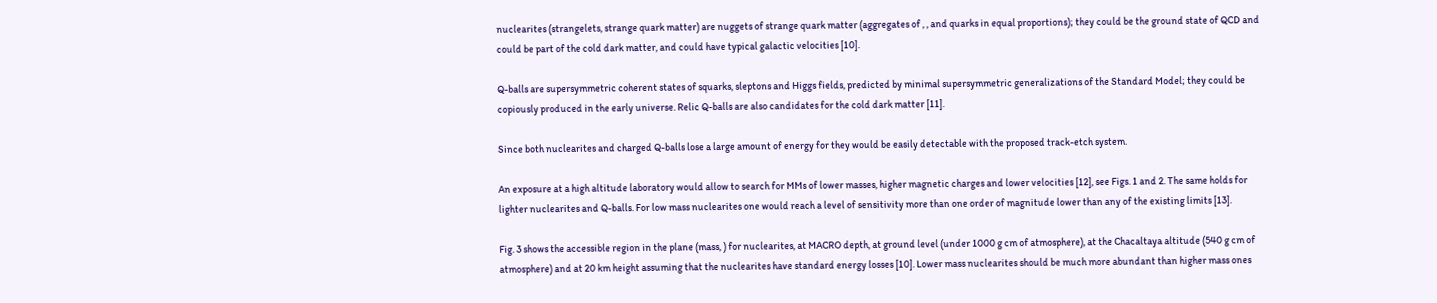nuclearites (strangelets, strange quark matter) are nuggets of strange quark matter (aggregates of , , and quarks in equal proportions); they could be the ground state of QCD and could be part of the cold dark matter, and could have typical galactic velocities [10].

Q-balls are supersymmetric coherent states of squarks, sleptons and Higgs fields, predicted by minimal supersymmetric generalizations of the Standard Model; they could be copiously produced in the early universe. Relic Q-balls are also candidates for the cold dark matter [11].

Since both nuclearites and charged Q-balls lose a large amount of energy for they would be easily detectable with the proposed track-etch system.

An exposure at a high altitude laboratory would allow to search for MMs of lower masses, higher magnetic charges and lower velocities [12], see Figs. 1 and 2. The same holds for lighter nuclearites and Q-balls. For low mass nuclearites one would reach a level of sensitivity more than one order of magnitude lower than any of the existing limits [13].

Fig. 3 shows the accessible region in the plane (mass, ) for nuclearites, at MACRO depth, at ground level (under 1000 g cm of atmosphere), at the Chacaltaya altitude (540 g cm of atmosphere) and at 20 km height assuming that the nuclearites have standard energy losses [10]. Lower mass nuclearites should be much more abundant than higher mass ones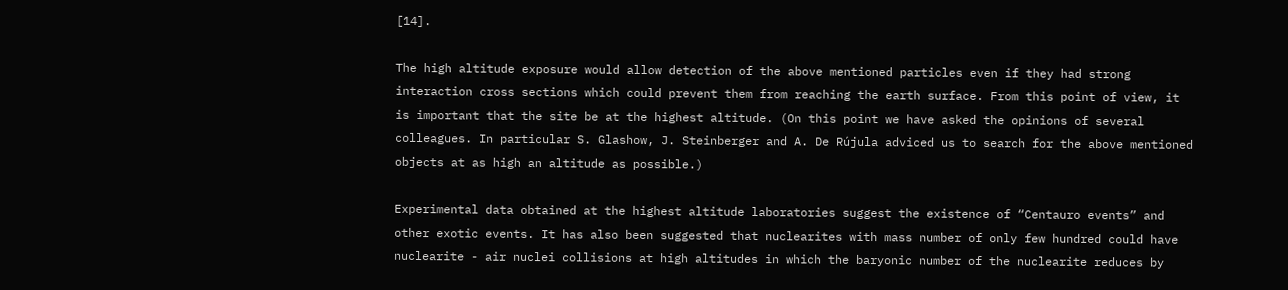[14].

The high altitude exposure would allow detection of the above mentioned particles even if they had strong interaction cross sections which could prevent them from reaching the earth surface. From this point of view, it is important that the site be at the highest altitude. (On this point we have asked the opinions of several colleagues. In particular S. Glashow, J. Steinberger and A. De Rújula adviced us to search for the above mentioned objects at as high an altitude as possible.)

Experimental data obtained at the highest altitude laboratories suggest the existence of “Centauro events” and other exotic events. It has also been suggested that nuclearites with mass number of only few hundred could have nuclearite - air nuclei collisions at high altitudes in which the baryonic number of the nuclearite reduces by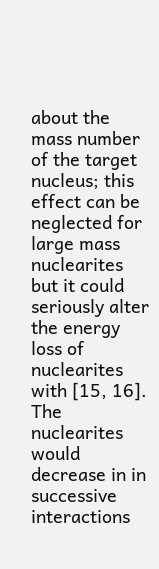about the mass number of the target nucleus; this effect can be neglected for large mass nuclearites but it could seriously alter the energy loss of nuclearites with [15, 16]. The nuclearites would decrease in in successive interactions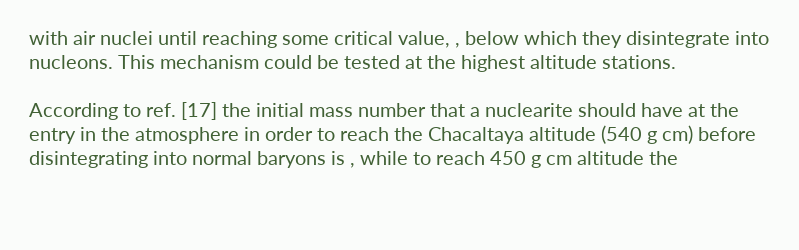with air nuclei until reaching some critical value, , below which they disintegrate into nucleons. This mechanism could be tested at the highest altitude stations.

According to ref. [17] the initial mass number that a nuclearite should have at the entry in the atmosphere in order to reach the Chacaltaya altitude (540 g cm) before disintegrating into normal baryons is , while to reach 450 g cm altitude the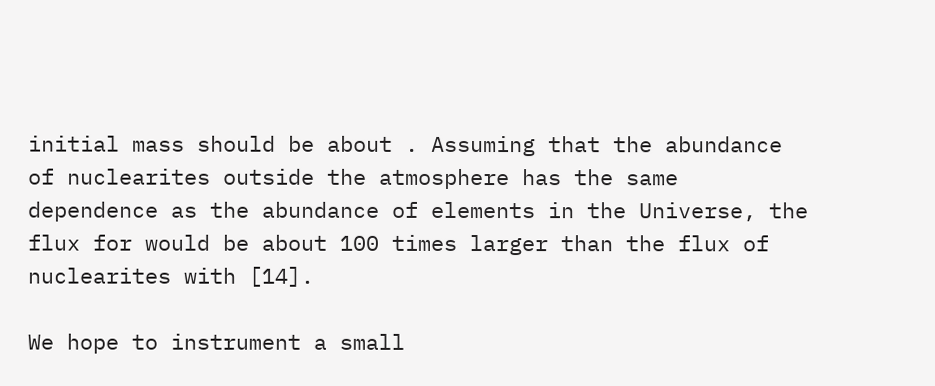initial mass should be about . Assuming that the abundance of nuclearites outside the atmosphere has the same dependence as the abundance of elements in the Universe, the flux for would be about 100 times larger than the flux of nuclearites with [14].

We hope to instrument a small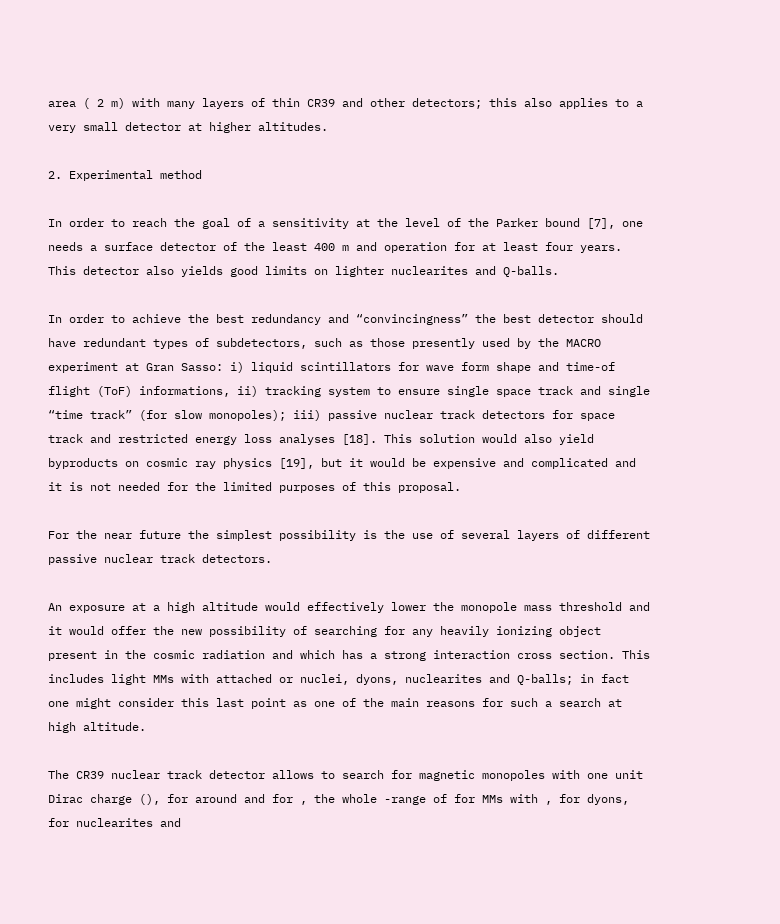area ( 2 m) with many layers of thin CR39 and other detectors; this also applies to a very small detector at higher altitudes.

2. Experimental method

In order to reach the goal of a sensitivity at the level of the Parker bound [7], one needs a surface detector of the least 400 m and operation for at least four years. This detector also yields good limits on lighter nuclearites and Q-balls.

In order to achieve the best redundancy and “convincingness” the best detector should have redundant types of subdetectors, such as those presently used by the MACRO experiment at Gran Sasso: i) liquid scintillators for wave form shape and time-of flight (ToF) informations, ii) tracking system to ensure single space track and single “time track” (for slow monopoles); iii) passive nuclear track detectors for space track and restricted energy loss analyses [18]. This solution would also yield byproducts on cosmic ray physics [19], but it would be expensive and complicated and it is not needed for the limited purposes of this proposal.

For the near future the simplest possibility is the use of several layers of different passive nuclear track detectors.

An exposure at a high altitude would effectively lower the monopole mass threshold and it would offer the new possibility of searching for any heavily ionizing object present in the cosmic radiation and which has a strong interaction cross section. This includes light MMs with attached or nuclei, dyons, nuclearites and Q-balls; in fact one might consider this last point as one of the main reasons for such a search at high altitude.

The CR39 nuclear track detector allows to search for magnetic monopoles with one unit Dirac charge (), for around and for , the whole -range of for MMs with , for dyons, for nuclearites and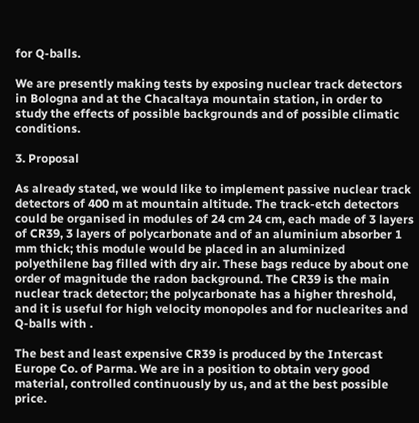for Q-balls.

We are presently making tests by exposing nuclear track detectors in Bologna and at the Chacaltaya mountain station, in order to study the effects of possible backgrounds and of possible climatic conditions.

3. Proposal

As already stated, we would like to implement passive nuclear track detectors of 400 m at mountain altitude. The track-etch detectors could be organised in modules of 24 cm 24 cm, each made of 3 layers of CR39, 3 layers of polycarbonate and of an aluminium absorber 1 mm thick; this module would be placed in an aluminized polyethilene bag filled with dry air. These bags reduce by about one order of magnitude the radon background. The CR39 is the main nuclear track detector; the polycarbonate has a higher threshold, and it is useful for high velocity monopoles and for nuclearites and Q-balls with .

The best and least expensive CR39 is produced by the Intercast Europe Co. of Parma. We are in a position to obtain very good material, controlled continuously by us, and at the best possible price.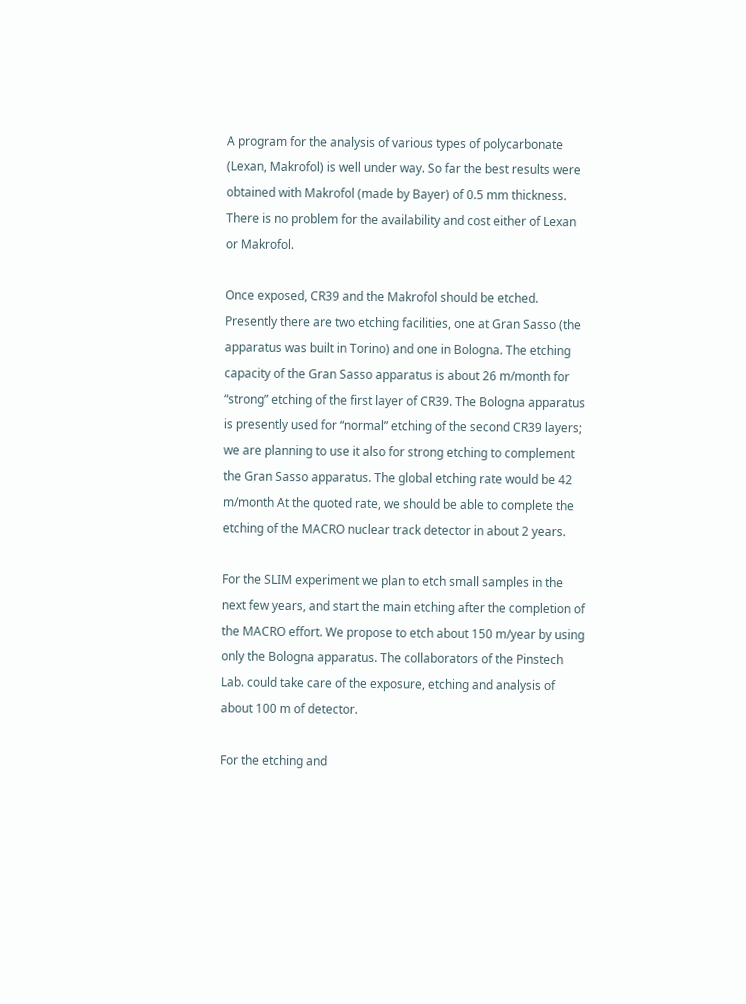A program for the analysis of various types of polycarbonate (Lexan, Makrofol) is well under way. So far the best results were obtained with Makrofol (made by Bayer) of 0.5 mm thickness. There is no problem for the availability and cost either of Lexan or Makrofol.

Once exposed, CR39 and the Makrofol should be etched. Presently there are two etching facilities, one at Gran Sasso (the apparatus was built in Torino) and one in Bologna. The etching capacity of the Gran Sasso apparatus is about 26 m/month for “strong” etching of the first layer of CR39. The Bologna apparatus is presently used for “normal” etching of the second CR39 layers; we are planning to use it also for strong etching to complement the Gran Sasso apparatus. The global etching rate would be 42 m/month At the quoted rate, we should be able to complete the etching of the MACRO nuclear track detector in about 2 years.

For the SLIM experiment we plan to etch small samples in the next few years, and start the main etching after the completion of the MACRO effort. We propose to etch about 150 m/year by using only the Bologna apparatus. The collaborators of the Pinstech Lab. could take care of the exposure, etching and analysis of about 100 m of detector.

For the etching and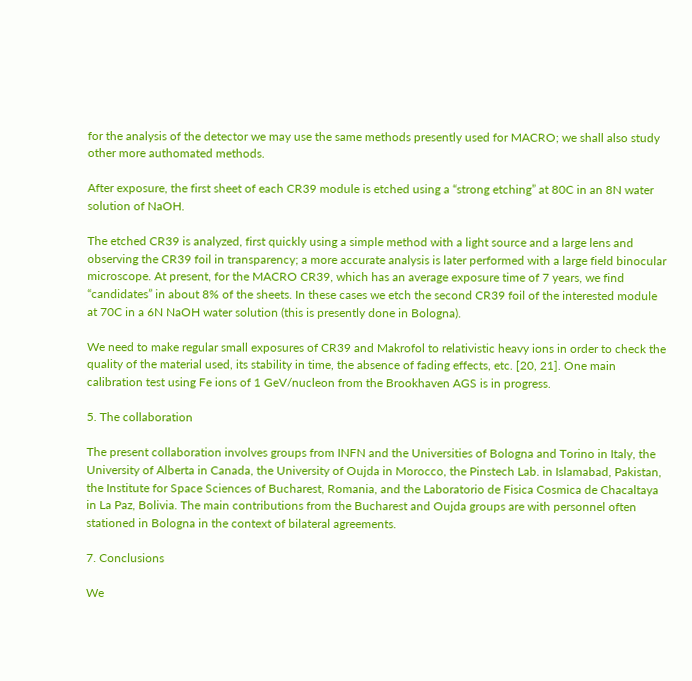for the analysis of the detector we may use the same methods presently used for MACRO; we shall also study other more authomated methods.

After exposure, the first sheet of each CR39 module is etched using a “strong etching” at 80C in an 8N water solution of NaOH.

The etched CR39 is analyzed, first quickly using a simple method with a light source and a large lens and observing the CR39 foil in transparency; a more accurate analysis is later performed with a large field binocular microscope. At present, for the MACRO CR39, which has an average exposure time of 7 years, we find “candidates” in about 8% of the sheets. In these cases we etch the second CR39 foil of the interested module at 70C in a 6N NaOH water solution (this is presently done in Bologna).

We need to make regular small exposures of CR39 and Makrofol to relativistic heavy ions in order to check the quality of the material used, its stability in time, the absence of fading effects, etc. [20, 21]. One main calibration test using Fe ions of 1 GeV/nucleon from the Brookhaven AGS is in progress.

5. The collaboration

The present collaboration involves groups from INFN and the Universities of Bologna and Torino in Italy, the University of Alberta in Canada, the University of Oujda in Morocco, the Pinstech Lab. in Islamabad, Pakistan, the Institute for Space Sciences of Bucharest, Romania, and the Laboratorio de Fisica Cosmica de Chacaltaya in La Paz, Bolivia. The main contributions from the Bucharest and Oujda groups are with personnel often stationed in Bologna in the context of bilateral agreements.

7. Conclusions

We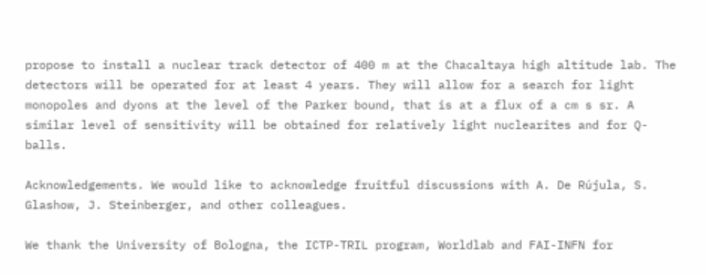propose to install a nuclear track detector of 400 m at the Chacaltaya high altitude lab. The detectors will be operated for at least 4 years. They will allow for a search for light monopoles and dyons at the level of the Parker bound, that is at a flux of a cm s sr. A similar level of sensitivity will be obtained for relatively light nuclearites and for Q-balls.

Acknowledgements. We would like to acknowledge fruitful discussions with A. De Rújula, S. Glashow, J. Steinberger, and other colleagues.

We thank the University of Bologna, the ICTP-TRIL program, Worldlab and FAI-INFN for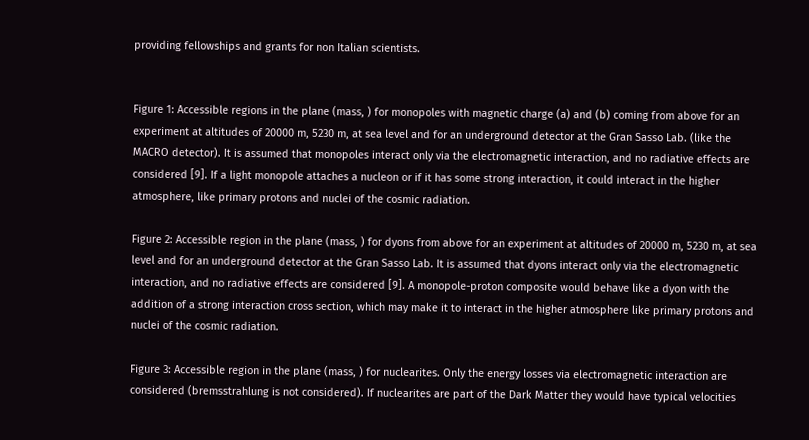providing fellowships and grants for non Italian scientists.


Figure 1: Accessible regions in the plane (mass, ) for monopoles with magnetic charge (a) and (b) coming from above for an experiment at altitudes of 20000 m, 5230 m, at sea level and for an underground detector at the Gran Sasso Lab. (like the MACRO detector). It is assumed that monopoles interact only via the electromagnetic interaction, and no radiative effects are considered [9]. If a light monopole attaches a nucleon or if it has some strong interaction, it could interact in the higher atmosphere, like primary protons and nuclei of the cosmic radiation.

Figure 2: Accessible region in the plane (mass, ) for dyons from above for an experiment at altitudes of 20000 m, 5230 m, at sea level and for an underground detector at the Gran Sasso Lab. It is assumed that dyons interact only via the electromagnetic interaction, and no radiative effects are considered [9]. A monopole-proton composite would behave like a dyon with the addition of a strong interaction cross section, which may make it to interact in the higher atmosphere like primary protons and nuclei of the cosmic radiation.

Figure 3: Accessible region in the plane (mass, ) for nuclearites. Only the energy losses via electromagnetic interaction are considered (bremsstrahlung is not considered). If nuclearites are part of the Dark Matter they would have typical velocities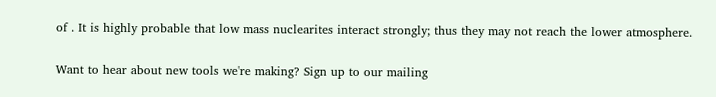of . It is highly probable that low mass nuclearites interact strongly; thus they may not reach the lower atmosphere.

Want to hear about new tools we're making? Sign up to our mailing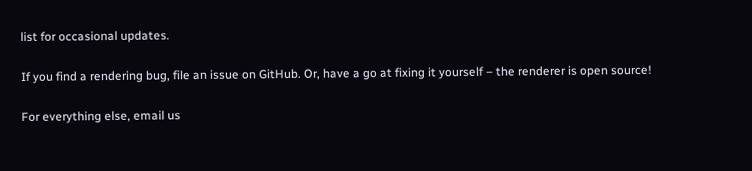list for occasional updates.

If you find a rendering bug, file an issue on GitHub. Or, have a go at fixing it yourself – the renderer is open source!

For everything else, email us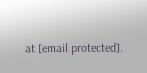at [email protected].